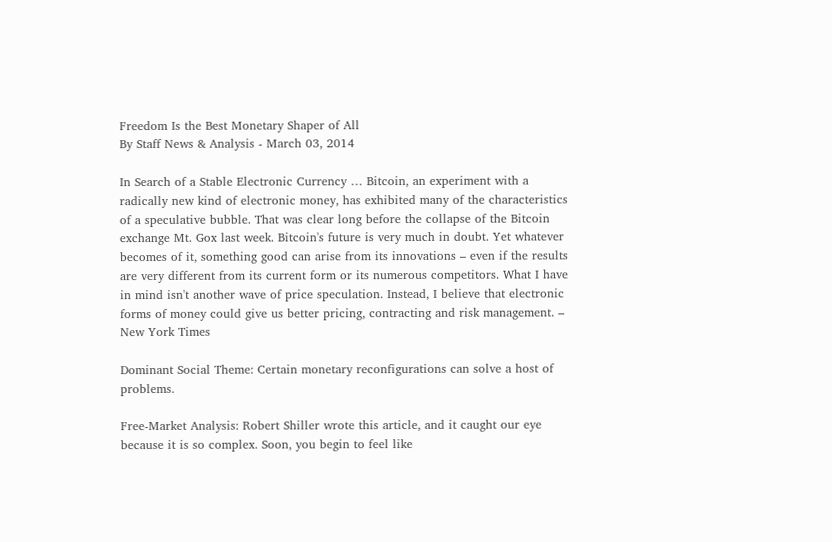Freedom Is the Best Monetary Shaper of All
By Staff News & Analysis - March 03, 2014

In Search of a Stable Electronic Currency … Bitcoin, an experiment with a radically new kind of electronic money, has exhibited many of the characteristics of a speculative bubble. That was clear long before the collapse of the Bitcoin exchange Mt. Gox last week. Bitcoin's future is very much in doubt. Yet whatever becomes of it, something good can arise from its innovations – even if the results are very different from its current form or its numerous competitors. What I have in mind isn't another wave of price speculation. Instead, I believe that electronic forms of money could give us better pricing, contracting and risk management. – New York Times

Dominant Social Theme: Certain monetary reconfigurations can solve a host of problems.

Free-Market Analysis: Robert Shiller wrote this article, and it caught our eye because it is so complex. Soon, you begin to feel like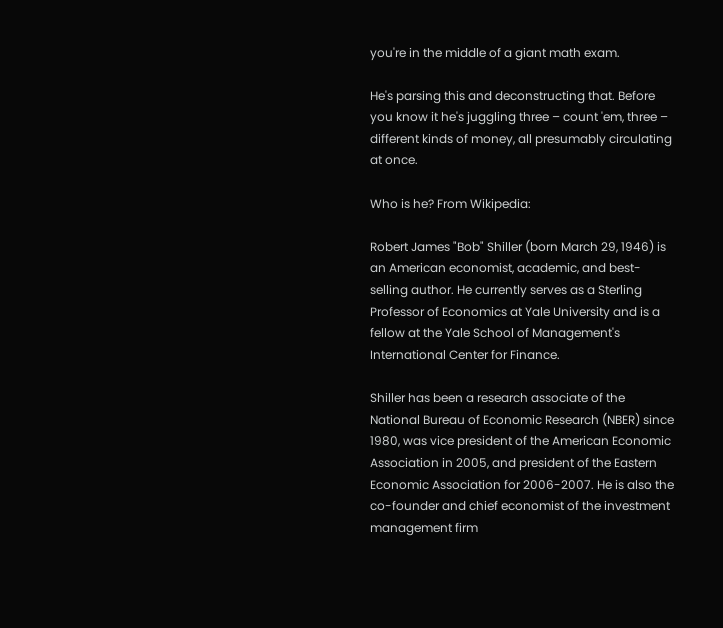you're in the middle of a giant math exam.

He's parsing this and deconstructing that. Before you know it he's juggling three – count 'em, three – different kinds of money, all presumably circulating at once.

Who is he? From Wikipedia:

Robert James "Bob" Shiller (born March 29, 1946) is an American economist, academic, and best-selling author. He currently serves as a Sterling Professor of Economics at Yale University and is a fellow at the Yale School of Management's International Center for Finance.

Shiller has been a research associate of the National Bureau of Economic Research (NBER) since 1980, was vice president of the American Economic Association in 2005, and president of the Eastern Economic Association for 2006-2007. He is also the co-founder and chief economist of the investment management firm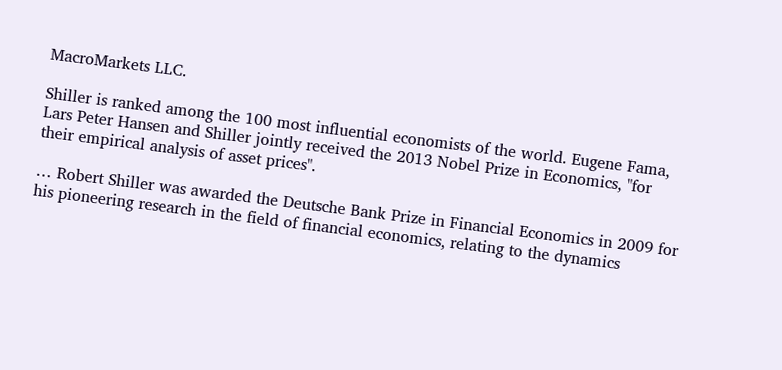MacroMarkets LLC.

Shiller is ranked among the 100 most influential economists of the world. Eugene Fama, Lars Peter Hansen and Shiller jointly received the 2013 Nobel Prize in Economics, "for their empirical analysis of asset prices".

… Robert Shiller was awarded the Deutsche Bank Prize in Financial Economics in 2009 for his pioneering research in the field of financial economics, relating to the dynamics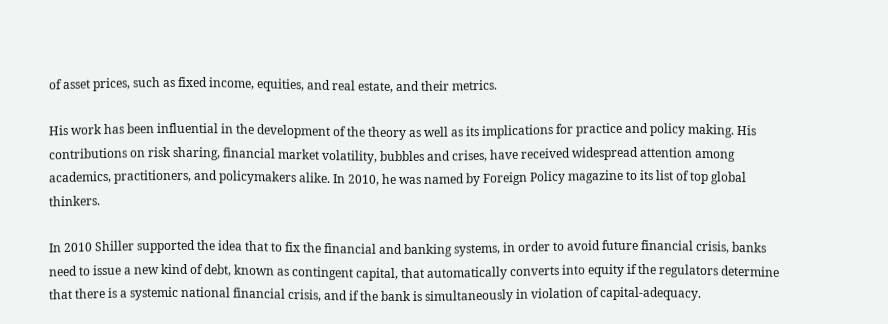of asset prices, such as fixed income, equities, and real estate, and their metrics.

His work has been influential in the development of the theory as well as its implications for practice and policy making. His contributions on risk sharing, financial market volatility, bubbles and crises, have received widespread attention among academics, practitioners, and policymakers alike. In 2010, he was named by Foreign Policy magazine to its list of top global thinkers.

In 2010 Shiller supported the idea that to fix the financial and banking systems, in order to avoid future financial crisis, banks need to issue a new kind of debt, known as contingent capital, that automatically converts into equity if the regulators determine that there is a systemic national financial crisis, and if the bank is simultaneously in violation of capital-adequacy.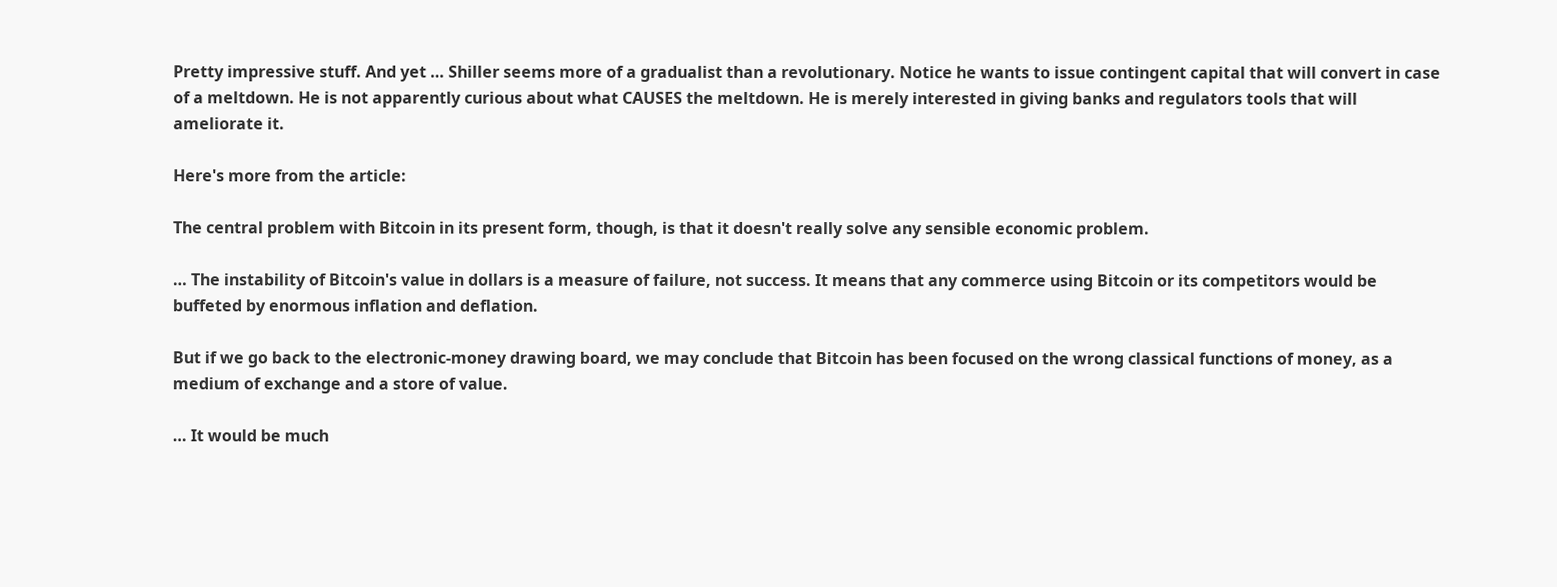Pretty impressive stuff. And yet … Shiller seems more of a gradualist than a revolutionary. Notice he wants to issue contingent capital that will convert in case of a meltdown. He is not apparently curious about what CAUSES the meltdown. He is merely interested in giving banks and regulators tools that will ameliorate it.

Here's more from the article:

The central problem with Bitcoin in its present form, though, is that it doesn't really solve any sensible economic problem.

… The instability of Bitcoin's value in dollars is a measure of failure, not success. It means that any commerce using Bitcoin or its competitors would be buffeted by enormous inflation and deflation.

But if we go back to the electronic-money drawing board, we may conclude that Bitcoin has been focused on the wrong classical functions of money, as a medium of exchange and a store of value.

… It would be much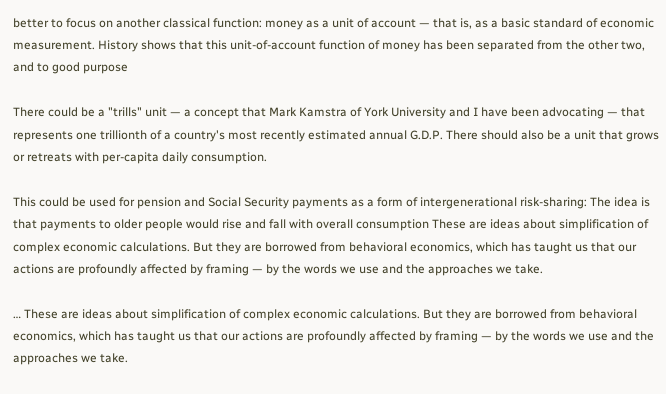better to focus on another classical function: money as a unit of account — that is, as a basic standard of economic measurement. History shows that this unit-of-account function of money has been separated from the other two, and to good purpose

There could be a "trills" unit — a concept that Mark Kamstra of York University and I have been advocating — that represents one trillionth of a country's most recently estimated annual G.D.P. There should also be a unit that grows or retreats with per-capita daily consumption.

This could be used for pension and Social Security payments as a form of intergenerational risk-sharing: The idea is that payments to older people would rise and fall with overall consumption These are ideas about simplification of complex economic calculations. But they are borrowed from behavioral economics, which has taught us that our actions are profoundly affected by framing — by the words we use and the approaches we take.

… These are ideas about simplification of complex economic calculations. But they are borrowed from behavioral economics, which has taught us that our actions are profoundly affected by framing — by the words we use and the approaches we take.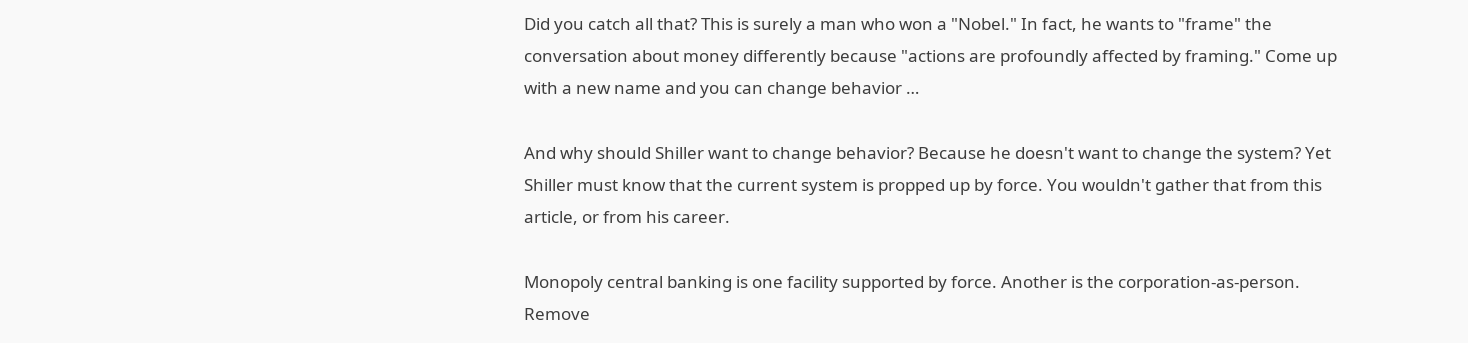Did you catch all that? This is surely a man who won a "Nobel." In fact, he wants to "frame" the conversation about money differently because "actions are profoundly affected by framing." Come up with a new name and you can change behavior …

And why should Shiller want to change behavior? Because he doesn't want to change the system? Yet Shiller must know that the current system is propped up by force. You wouldn't gather that from this article, or from his career.

Monopoly central banking is one facility supported by force. Another is the corporation-as-person. Remove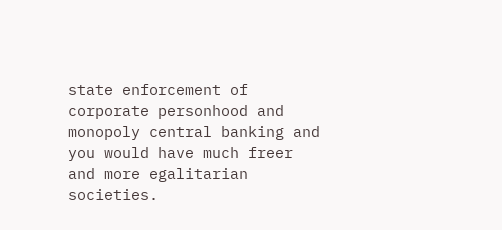state enforcement of corporate personhood and monopoly central banking and you would have much freer and more egalitarian societies.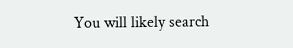You will likely search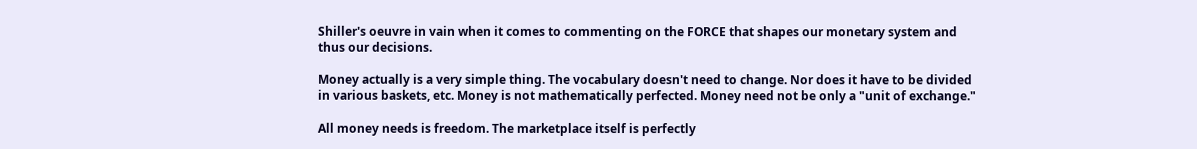Shiller's oeuvre in vain when it comes to commenting on the FORCE that shapes our monetary system and thus our decisions.

Money actually is a very simple thing. The vocabulary doesn't need to change. Nor does it have to be divided in various baskets, etc. Money is not mathematically perfected. Money need not be only a "unit of exchange."

All money needs is freedom. The marketplace itself is perfectly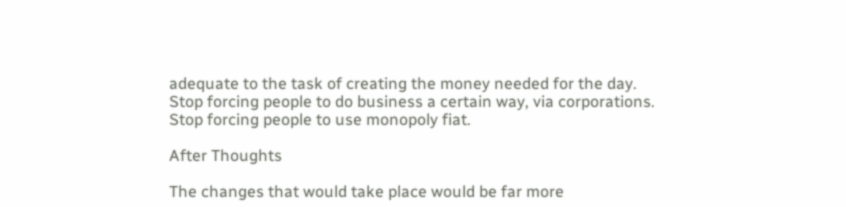adequate to the task of creating the money needed for the day. Stop forcing people to do business a certain way, via corporations. Stop forcing people to use monopoly fiat.

After Thoughts

The changes that would take place would be far more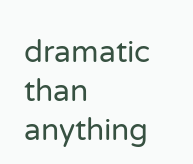dramatic than anything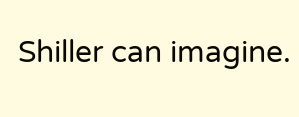Shiller can imagine.